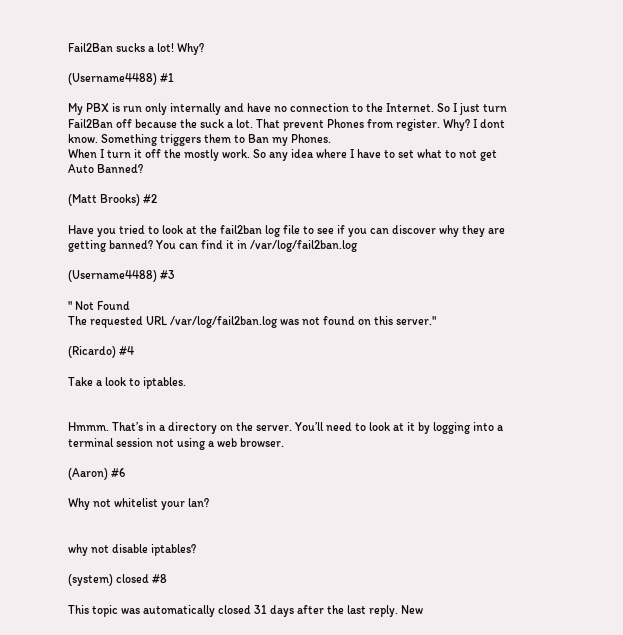Fail2Ban sucks a lot! Why?

(Username4488) #1

My PBX is run only internally and have no connection to the Internet. So I just turn Fail2Ban off because the suck a lot. That prevent Phones from register. Why? I dont know. Something triggers them to Ban my Phones.
When I turn it off the mostly work. So any idea where I have to set what to not get Auto Banned?

(Matt Brooks) #2

Have you tried to look at the fail2ban log file to see if you can discover why they are getting banned? You can find it in /var/log/fail2ban.log

(Username4488) #3

" Not Found
The requested URL /var/log/fail2ban.log was not found on this server."

(Ricardo) #4

Take a look to iptables.


Hmmm. That’s in a directory on the server. You’ll need to look at it by logging into a terminal session not using a web browser.

(Aaron) #6

Why not whitelist your lan?


why not disable iptables?

(system) closed #8

This topic was automatically closed 31 days after the last reply. New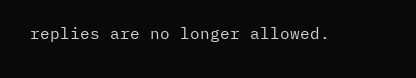replies are no longer allowed.